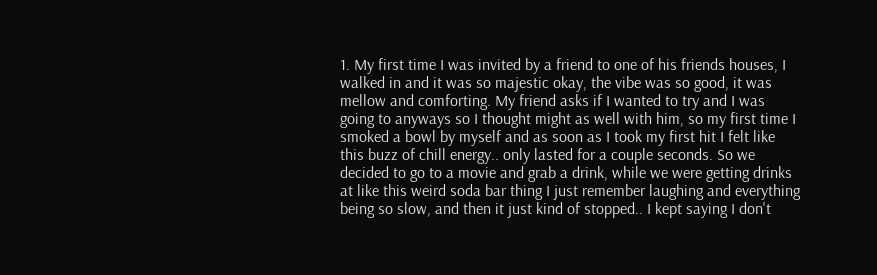1. My first time I was invited by a friend to one of his friends houses, I walked in and it was so majestic okay, the vibe was so good, it was mellow and comforting. My friend asks if I wanted to try and I was going to anyways so I thought might as well with him, so my first time I smoked a bowl by myself and as soon as I took my first hit I felt like this buzz of chill energy.. only lasted for a couple seconds. So we decided to go to a movie and grab a drink, while we were getting drinks at like this weird soda bar thing I just remember laughing and everything being so slow, and then it just kind of stopped.. I kept saying I don't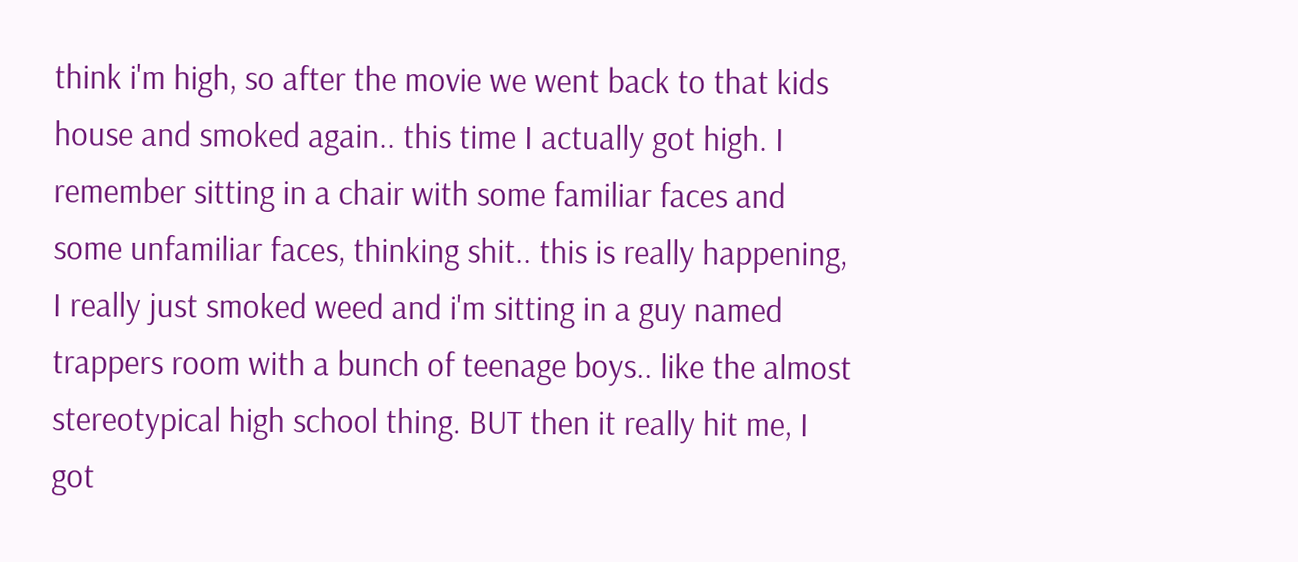think i'm high, so after the movie we went back to that kids house and smoked again.. this time I actually got high. I remember sitting in a chair with some familiar faces and some unfamiliar faces, thinking shit.. this is really happening, I really just smoked weed and i'm sitting in a guy named trappers room with a bunch of teenage boys.. like the almost stereotypical high school thing. BUT then it really hit me, I got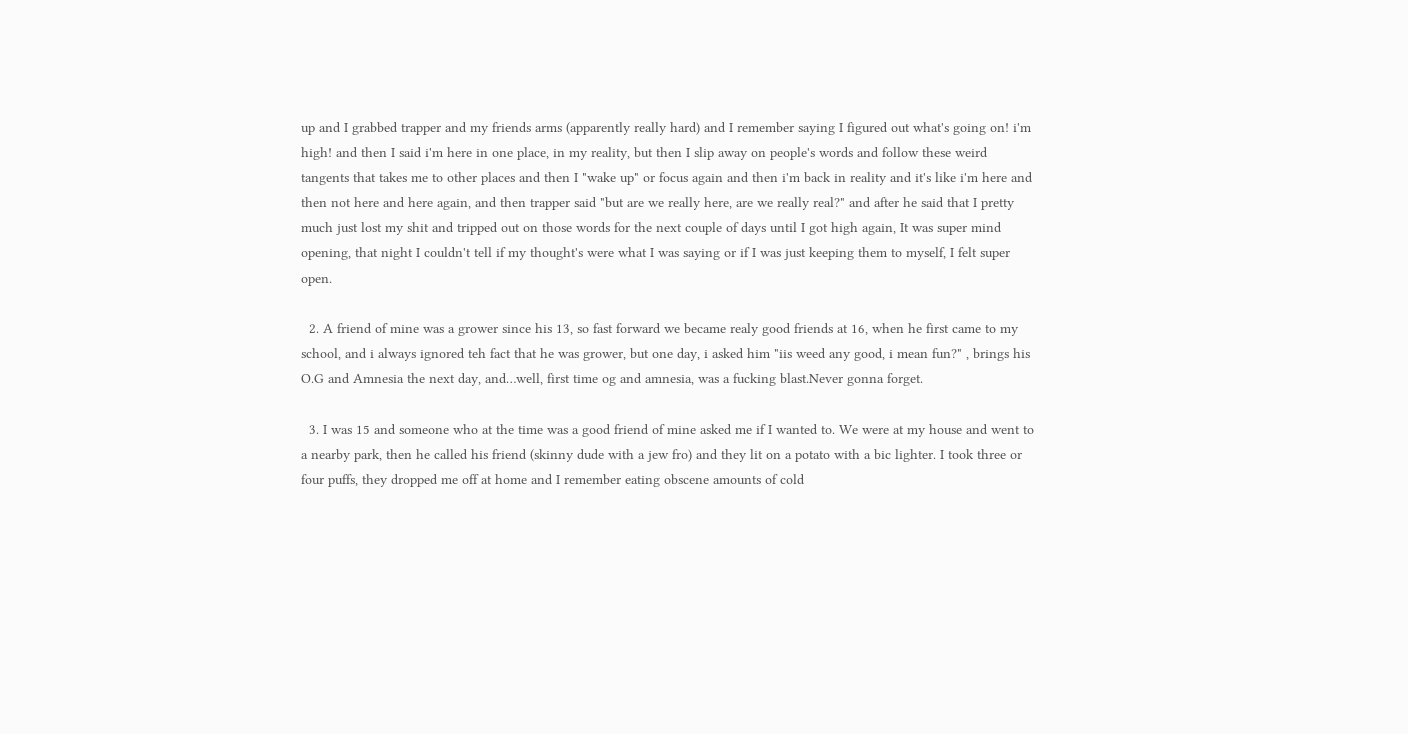up and I grabbed trapper and my friends arms (apparently really hard) and I remember saying I figured out what's going on! i'm high! and then I said i'm here in one place, in my reality, but then I slip away on people's words and follow these weird tangents that takes me to other places and then I "wake up" or focus again and then i'm back in reality and it's like i'm here and then not here and here again, and then trapper said "but are we really here, are we really real?" and after he said that I pretty much just lost my shit and tripped out on those words for the next couple of days until I got high again, It was super mind opening, that night I couldn't tell if my thought's were what I was saying or if I was just keeping them to myself, I felt super open.

  2. A friend of mine was a grower since his 13, so fast forward we became realy good friends at 16, when he first came to my school, and i always ignored teh fact that he was grower, but one day, i asked him "iis weed any good, i mean fun?" , brings his O.G and Amnesia the next day, and…well, first time og and amnesia, was a fucking blast.Never gonna forget.

  3. I was 15 and someone who at the time was a good friend of mine asked me if I wanted to. We were at my house and went to a nearby park, then he called his friend (skinny dude with a jew fro) and they lit on a potato with a bic lighter. I took three or four puffs, they dropped me off at home and I remember eating obscene amounts of cold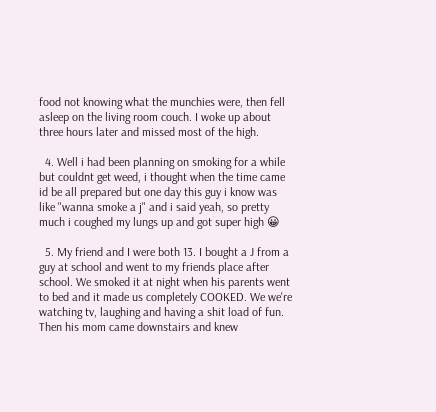food not knowing what the munchies were, then fell asleep on the living room couch. I woke up about three hours later and missed most of the high.

  4. Well i had been planning on smoking for a while but couldnt get weed, i thought when the time came id be all prepared but one day this guy i know was like "wanna smoke a j" and i said yeah, so pretty much i coughed my lungs up and got super high 😀

  5. My friend and I were both 13. I bought a J from a guy at school and went to my friends place after school. We smoked it at night when his parents went to bed and it made us completely COOKED. We we're watching tv, laughing and having a shit load of fun. Then his mom came downstairs and knew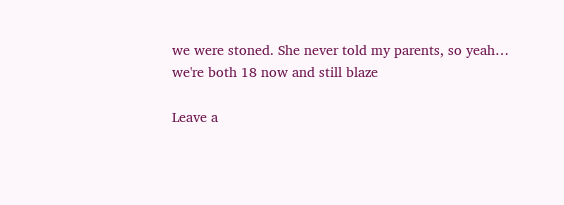we were stoned. She never told my parents, so yeah… we're both 18 now and still blaze

Leave a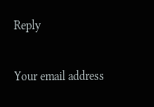Reply

Your email address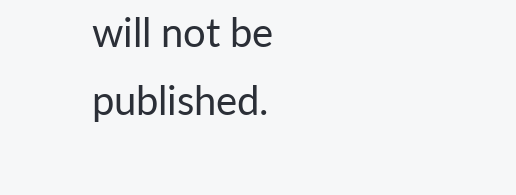will not be published.